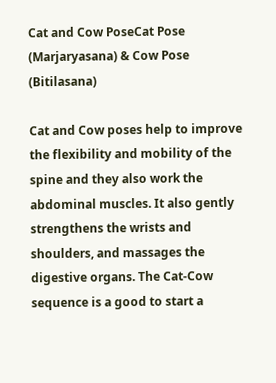Cat and Cow PoseCat Pose (Marjaryasana) & Cow Pose (Bitilasana)

Cat and Cow poses help to improve the flexibility and mobility of the spine and they also work the abdominal muscles. It also gently strengthens the wrists and shoulders, and massages the digestive organs. The Cat-Cow sequence is a good to start a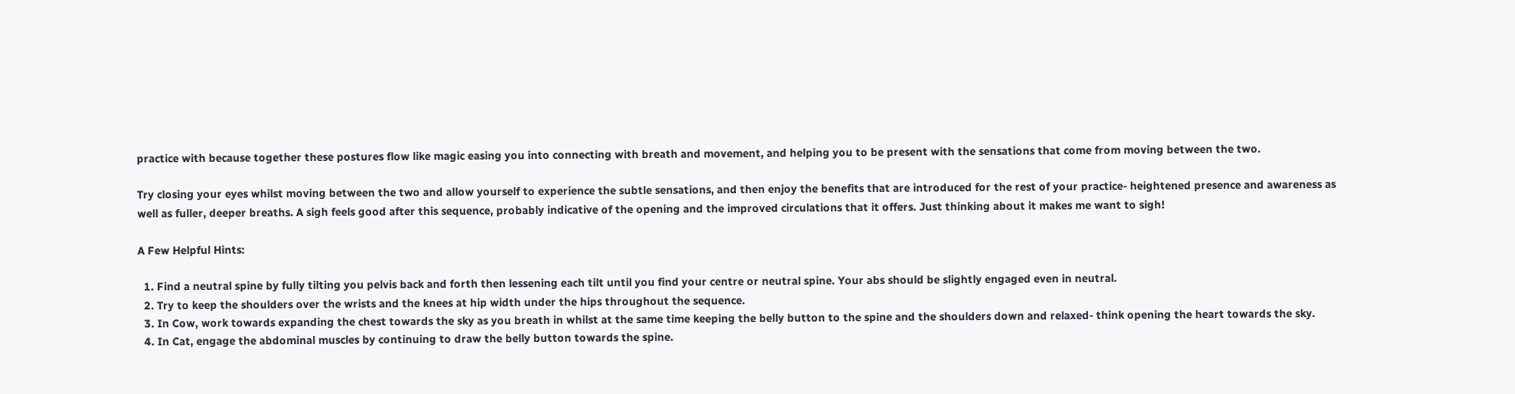practice with because together these postures flow like magic easing you into connecting with breath and movement, and helping you to be present with the sensations that come from moving between the two.

Try closing your eyes whilst moving between the two and allow yourself to experience the subtle sensations, and then enjoy the benefits that are introduced for the rest of your practice- heightened presence and awareness as well as fuller, deeper breaths. A sigh feels good after this sequence, probably indicative of the opening and the improved circulations that it offers. Just thinking about it makes me want to sigh!

A Few Helpful Hints:

  1. Find a neutral spine by fully tilting you pelvis back and forth then lessening each tilt until you find your centre or neutral spine. Your abs should be slightly engaged even in neutral.
  2. Try to keep the shoulders over the wrists and the knees at hip width under the hips throughout the sequence.
  3. In Cow, work towards expanding the chest towards the sky as you breath in whilst at the same time keeping the belly button to the spine and the shoulders down and relaxed- think opening the heart towards the sky.
  4. In Cat, engage the abdominal muscles by continuing to draw the belly button towards the spine.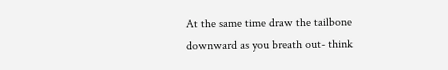At the same time draw the tailbone downward as you breath out- think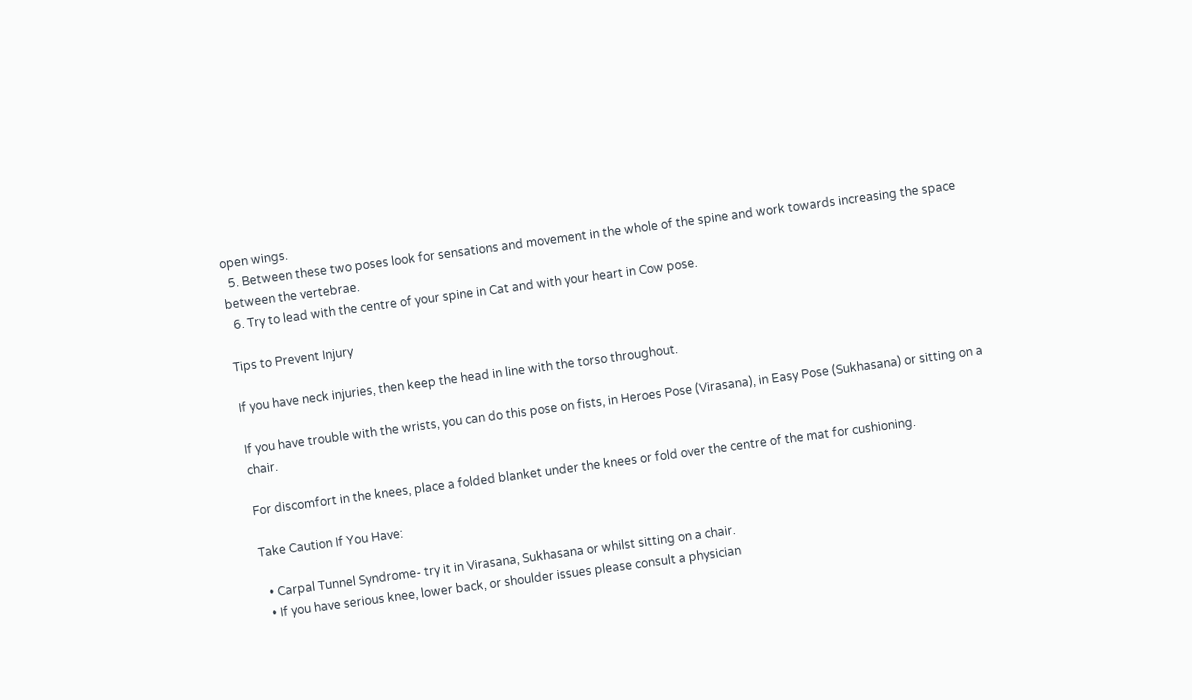open wings.
  5. Between these two poses look for sensations and movement in the whole of the spine and work towards increasing the space between the vertebrae.
  6. Try to lead with the centre of your spine in Cat and with your heart in Cow pose.

Tips to Prevent Injury

If you have neck injuries, then keep the head in line with the torso throughout.

If you have trouble with the wrists, you can do this pose on fists, in Heroes Pose (Virasana), in Easy Pose (Sukhasana) or sitting on a chair.

For discomfort in the knees, place a folded blanket under the knees or fold over the centre of the mat for cushioning.

Take Caution If You Have:

  • Carpal Tunnel Syndrome- try it in Virasana, Sukhasana or whilst sitting on a chair.
  • If you have serious knee, lower back, or shoulder issues please consult a physician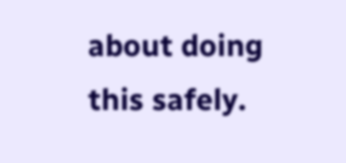about doing this safely.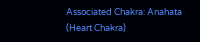Associated Chakra: Anahata (Heart Chakra)